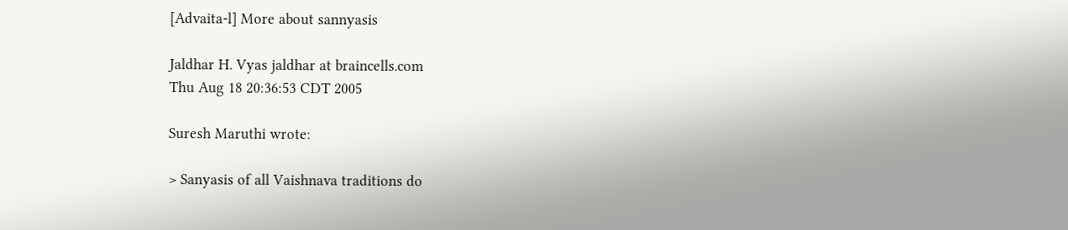[Advaita-l] More about sannyasis

Jaldhar H. Vyas jaldhar at braincells.com
Thu Aug 18 20:36:53 CDT 2005

Suresh Maruthi wrote:

> Sanyasis of all Vaishnava traditions do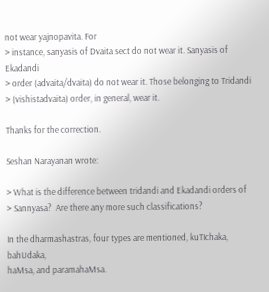not wear yajnopavita. For
> instance, sanyasis of Dvaita sect do not wear it. Sanyasis of Ekadandi
> order (advaita/dvaita) do not wear it. Those belonging to Tridandi
> (vishistadvaita) order, in general, wear it.

Thanks for the correction.

Seshan Narayanan wrote:

> What is the difference between tridandi and Ekadandi orders of
> Sannyasa?  Are there any more such classifications?

In the dharmashastras, four types are mentioned, kuTIchaka, bahUdaka,
haMsa, and paramahaMsa.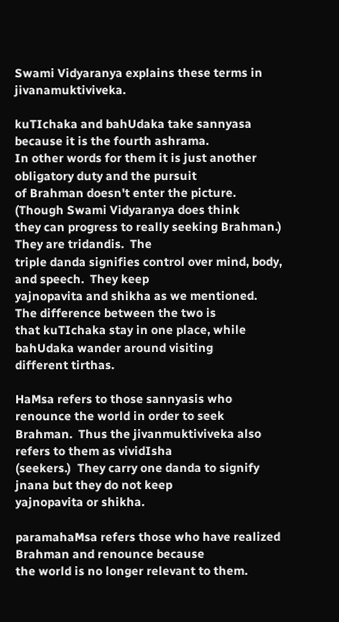Swami Vidyaranya explains these terms in jivanamuktiviveka.

kuTIchaka and bahUdaka take sannyasa because it is the fourth ashrama.
In other words for them it is just another obligatory duty and the pursuit
of Brahman doesn't enter the picture. (Though Swami Vidyaranya does think
they can progress to really seeking Brahman.)  They are tridandis.  The
triple danda signifies control over mind, body, and speech.  They keep
yajnopavita and shikha as we mentioned.  The difference between the two is
that kuTIchaka stay in one place, while bahUdaka wander around visiting
different tirthas.

HaMsa refers to those sannyasis who renounce the world in order to seek
Brahman.  Thus the jivanmuktiviveka also refers to them as vividIsha
(seekers.)  They carry one danda to signify jnana but they do not keep
yajnopavita or shikha.

paramahaMsa refers those who have realized Brahman and renounce because
the world is no longer relevant to them.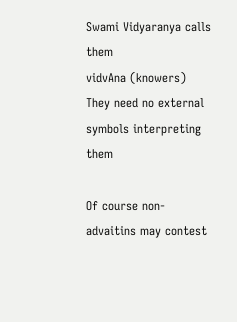Swami Vidyaranya calls them
vidvAna (knowers)  They need no external symbols interpreting them

Of course non-advaitins may contest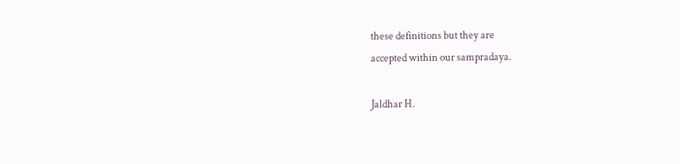these definitions but they are
accepted within our sampradaya.

Jaldhar H.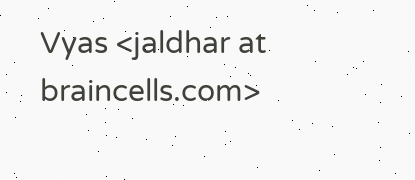Vyas <jaldhar at braincells.com>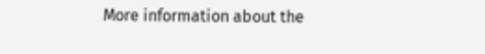More information about the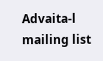Advaita-l mailing list